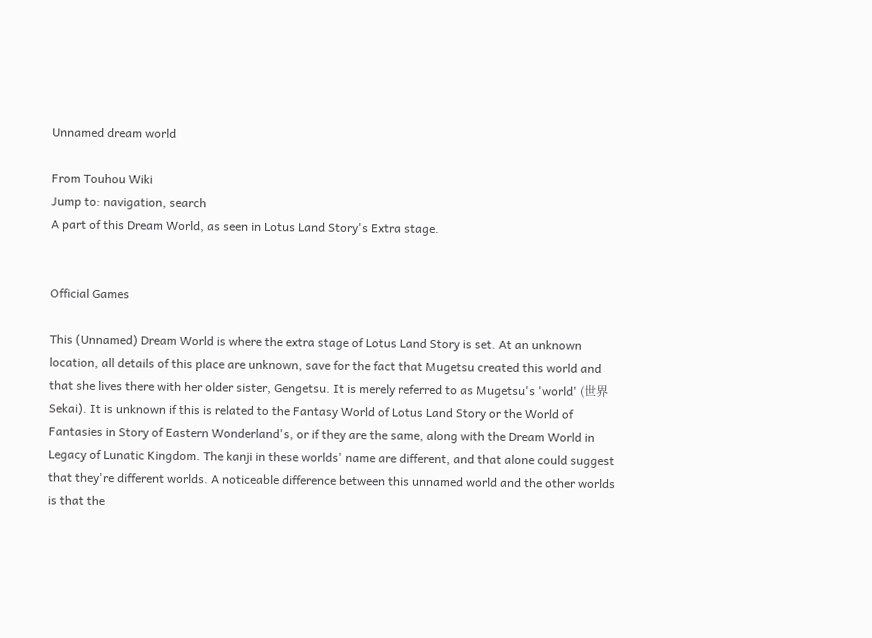Unnamed dream world

From Touhou Wiki
Jump to: navigation, search
A part of this Dream World, as seen in Lotus Land Story's Extra stage.


Official Games

This (Unnamed) Dream World is where the extra stage of Lotus Land Story is set. At an unknown location, all details of this place are unknown, save for the fact that Mugetsu created this world and that she lives there with her older sister, Gengetsu. It is merely referred to as Mugetsu's 'world' (世界 Sekai). It is unknown if this is related to the Fantasy World of Lotus Land Story or the World of Fantasies in Story of Eastern Wonderland's, or if they are the same, along with the Dream World in Legacy of Lunatic Kingdom. The kanji in these worlds' name are different, and that alone could suggest that they're different worlds. A noticeable difference between this unnamed world and the other worlds is that the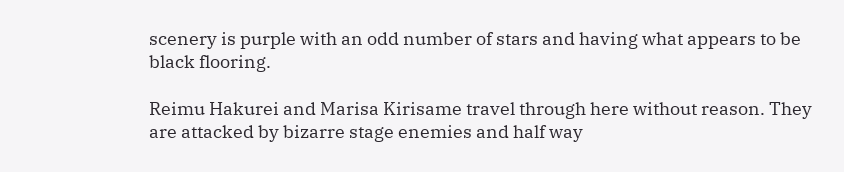scenery is purple with an odd number of stars and having what appears to be black flooring.

Reimu Hakurei and Marisa Kirisame travel through here without reason. They are attacked by bizarre stage enemies and half way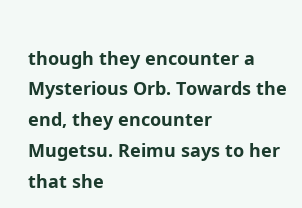though they encounter a Mysterious Orb. Towards the end, they encounter Mugetsu. Reimu says to her that she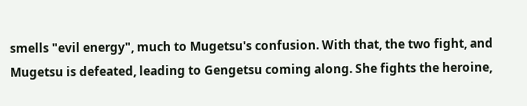smells "evil energy", much to Mugetsu's confusion. With that, the two fight, and Mugetsu is defeated, leading to Gengetsu coming along. She fights the heroine,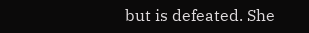but is defeated. She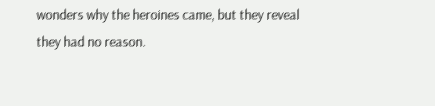wonders why the heroines came, but they reveal they had no reason.